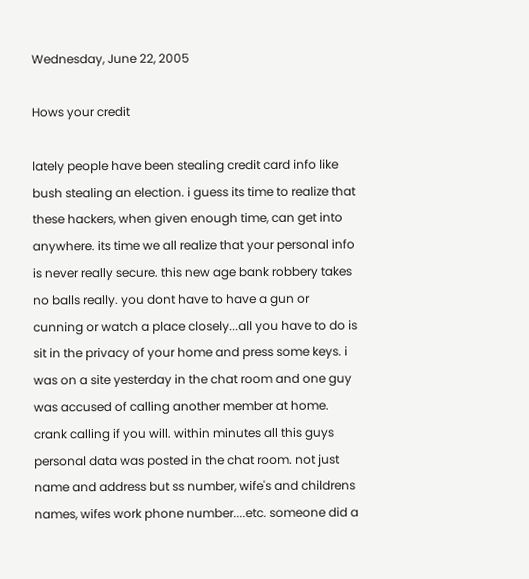Wednesday, June 22, 2005

Hows your credit

lately people have been stealing credit card info like bush stealing an election. i guess its time to realize that these hackers, when given enough time, can get into anywhere. its time we all realize that your personal info is never really secure. this new age bank robbery takes no balls really. you dont have to have a gun or cunning or watch a place closely...all you have to do is sit in the privacy of your home and press some keys. i was on a site yesterday in the chat room and one guy was accused of calling another member at home. crank calling if you will. within minutes all this guys personal data was posted in the chat room. not just name and address but ss number, wife's and childrens names, wifes work phone number....etc. someone did a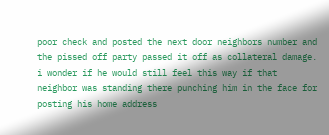poor check and posted the next door neighbors number and the pissed off party passed it off as collateral damage. i wonder if he would still feel this way if that neighbor was standing there punching him in the face for posting his home address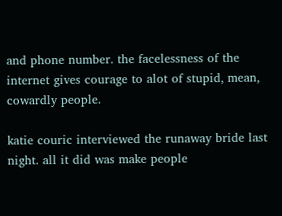and phone number. the facelessness of the internet gives courage to alot of stupid, mean, cowardly people.

katie couric interviewed the runaway bride last night. all it did was make people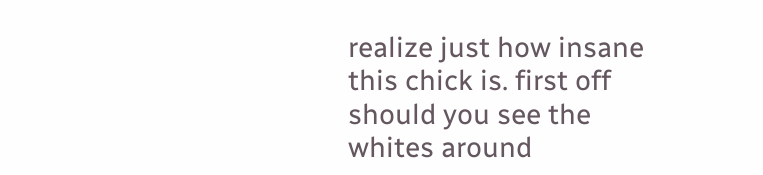realize just how insane this chick is. first off should you see the whites around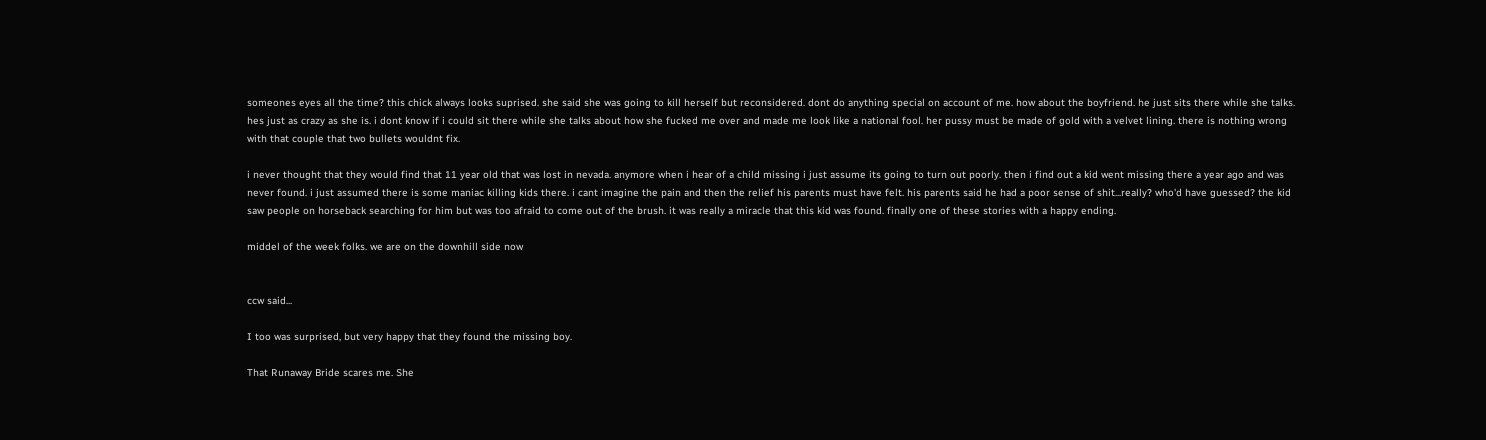someones eyes all the time? this chick always looks suprised. she said she was going to kill herself but reconsidered. dont do anything special on account of me. how about the boyfriend. he just sits there while she talks. hes just as crazy as she is. i dont know if i could sit there while she talks about how she fucked me over and made me look like a national fool. her pussy must be made of gold with a velvet lining. there is nothing wrong with that couple that two bullets wouldnt fix.

i never thought that they would find that 11 year old that was lost in nevada. anymore when i hear of a child missing i just assume its going to turn out poorly. then i find out a kid went missing there a year ago and was never found. i just assumed there is some maniac killing kids there. i cant imagine the pain and then the relief his parents must have felt. his parents said he had a poor sense of shit...really? who'd have guessed? the kid saw people on horseback searching for him but was too afraid to come out of the brush. it was really a miracle that this kid was found. finally one of these stories with a happy ending.

middel of the week folks. we are on the downhill side now


ccw said...

I too was surprised, but very happy that they found the missing boy.

That Runaway Bride scares me. She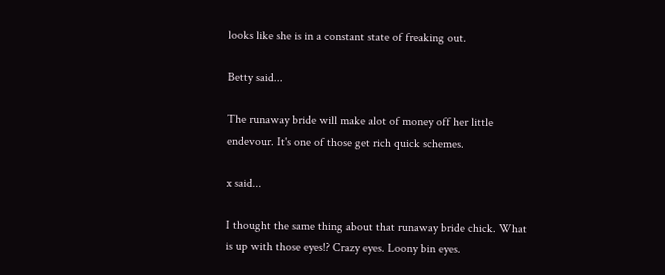looks like she is in a constant state of freaking out.

Betty said...

The runaway bride will make alot of money off her little endevour. It's one of those get rich quick schemes.

x said...

I thought the same thing about that runaway bride chick. What is up with those eyes!? Crazy eyes. Loony bin eyes.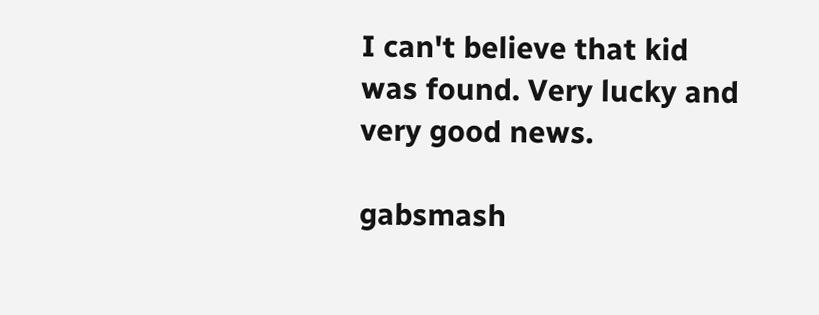I can't believe that kid was found. Very lucky and very good news.

gabsmash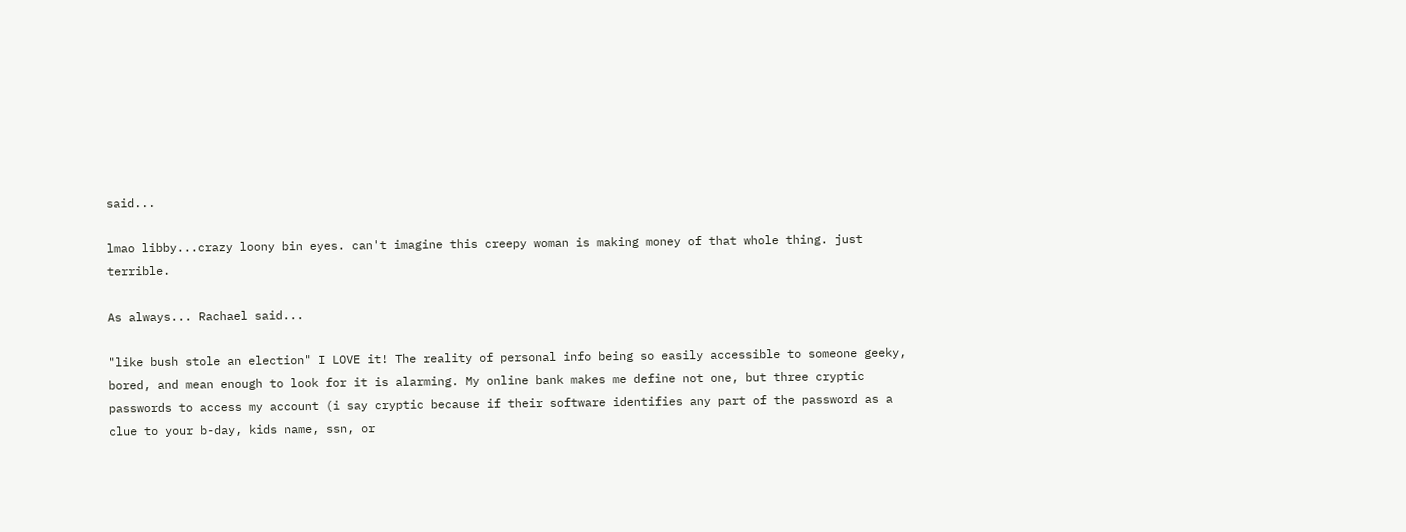said...

lmao libby...crazy loony bin eyes. can't imagine this creepy woman is making money of that whole thing. just terrible.

As always... Rachael said...

"like bush stole an election" I LOVE it! The reality of personal info being so easily accessible to someone geeky, bored, and mean enough to look for it is alarming. My online bank makes me define not one, but three cryptic passwords to access my account (i say cryptic because if their software identifies any part of the password as a clue to your b-day, kids name, ssn, or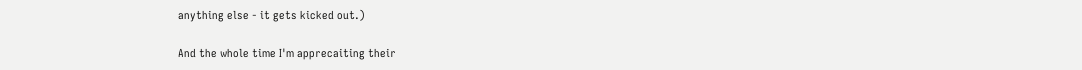anything else - it gets kicked out.)

And the whole time I'm apprecaiting their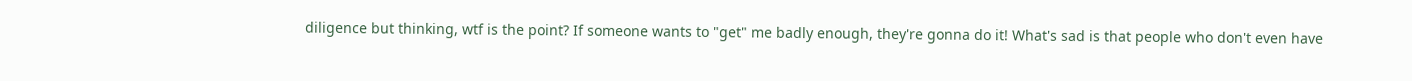diligence but thinking, wtf is the point? If someone wants to "get" me badly enough, they're gonna do it! What's sad is that people who don't even have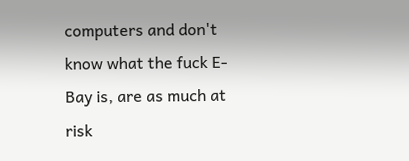computers and don't know what the fuck E-Bay is, are as much at risk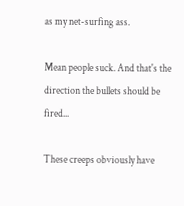as my net-surfing ass.

Mean people suck. And that's the direction the bullets should be fired...

These creeps obviously have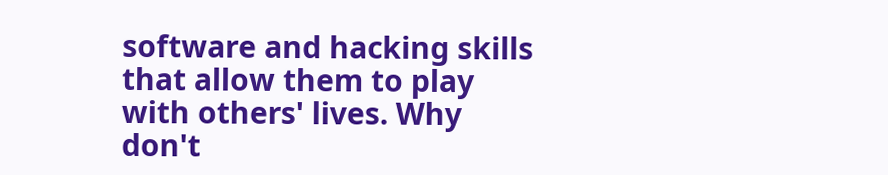software and hacking skills that allow them to play with others' lives. Why don't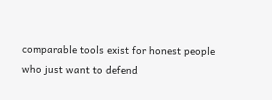comparable tools exist for honest people who just want to defend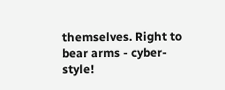themselves. Right to bear arms - cyber-style!